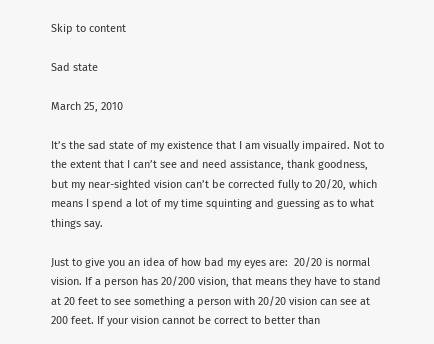Skip to content

Sad state

March 25, 2010

It’s the sad state of my existence that I am visually impaired. Not to the extent that I can’t see and need assistance, thank goodness, but my near-sighted vision can’t be corrected fully to 20/20, which means I spend a lot of my time squinting and guessing as to what things say.

Just to give you an idea of how bad my eyes are:  20/20 is normal vision. If a person has 20/200 vision, that means they have to stand at 20 feet to see something a person with 20/20 vision can see at 200 feet. If your vision cannot be correct to better than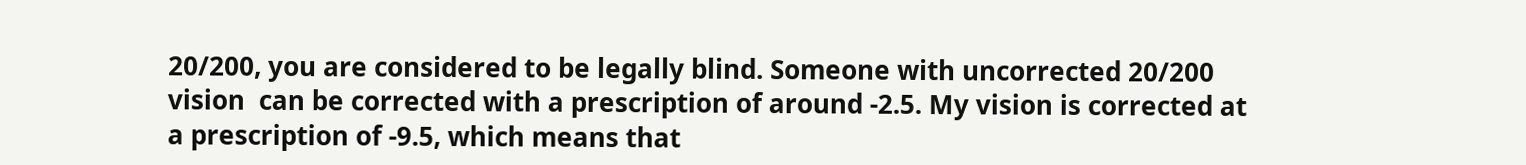20/200, you are considered to be legally blind. Someone with uncorrected 20/200 vision  can be corrected with a prescription of around -2.5. My vision is corrected at a prescription of -9.5, which means that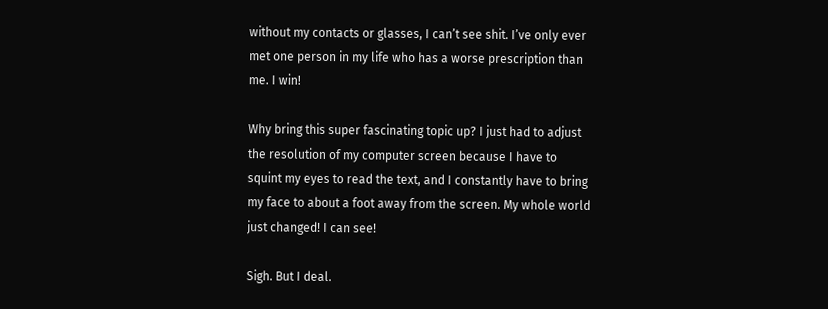without my contacts or glasses, I can’t see shit. I’ve only ever met one person in my life who has a worse prescription than me. I win!

Why bring this super fascinating topic up? I just had to adjust the resolution of my computer screen because I have to squint my eyes to read the text, and I constantly have to bring my face to about a foot away from the screen. My whole world just changed! I can see!

Sigh. But I deal.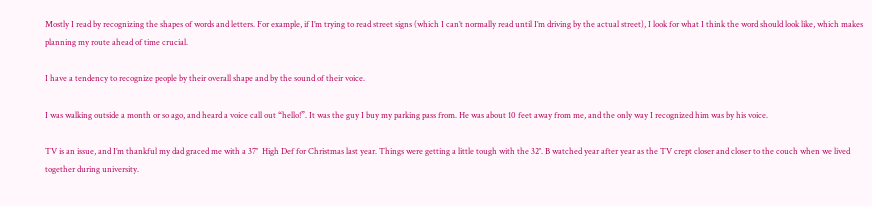Mostly I read by recognizing the shapes of words and letters. For example, if I’m trying to read street signs (which I can’t normally read until I’m driving by the actual street), I look for what I think the word should look like, which makes planning my route ahead of time crucial.

I have a tendency to recognize people by their overall shape and by the sound of their voice.

I was walking outside a month or so ago, and heard a voice call out “hello!”. It was the guy I buy my parking pass from. He was about 10 feet away from me, and the only way I recognized him was by his voice.

TV is an issue, and I’m thankful my dad graced me with a 37″  High Def for Christmas last year. Things were getting a little tough with the 32″. B watched year after year as the TV crept closer and closer to the couch when we lived together during university.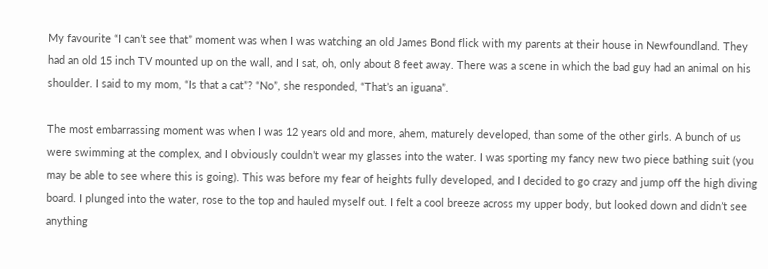My favourite “I can’t see that” moment was when I was watching an old James Bond flick with my parents at their house in Newfoundland. They had an old 15 inch TV mounted up on the wall, and I sat, oh, only about 8 feet away. There was a scene in which the bad guy had an animal on his shoulder. I said to my mom, “Is that a cat”? “No”, she responded, “That’s an iguana”.

The most embarrassing moment was when I was 12 years old and more, ahem, maturely developed, than some of the other girls. A bunch of us were swimming at the complex, and I obviously couldn’t wear my glasses into the water. I was sporting my fancy new two piece bathing suit (you may be able to see where this is going). This was before my fear of heights fully developed, and I decided to go crazy and jump off the high diving board. I plunged into the water, rose to the top and hauled myself out. I felt a cool breeze across my upper body, but looked down and didn’t see anything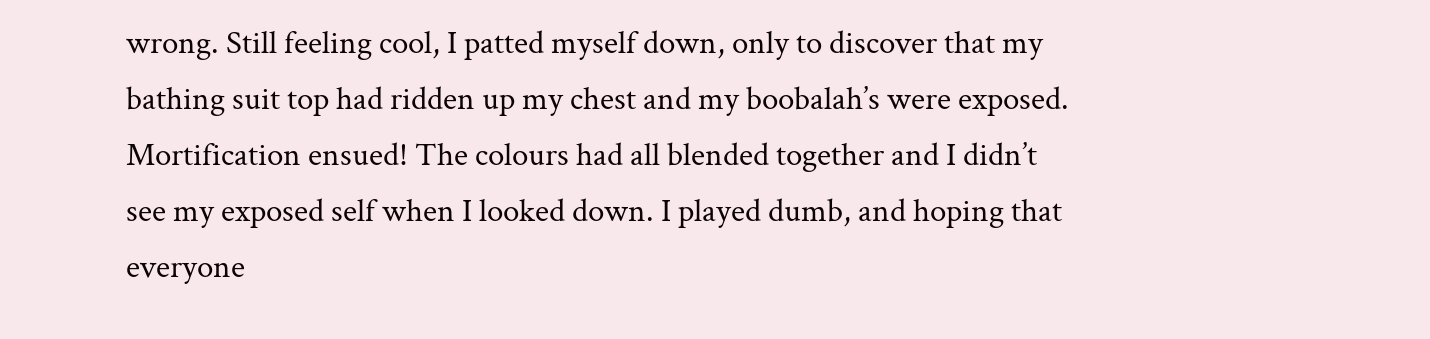wrong. Still feeling cool, I patted myself down, only to discover that my bathing suit top had ridden up my chest and my boobalah’s were exposed. Mortification ensued! The colours had all blended together and I didn’t see my exposed self when I looked down. I played dumb, and hoping that everyone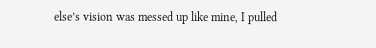else’s vision was messed up like mine, I pulled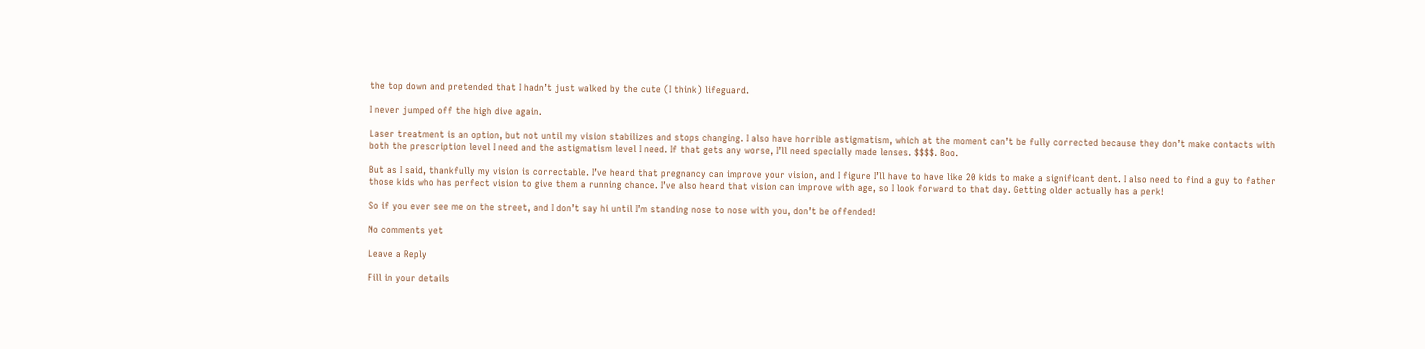the top down and pretended that I hadn’t just walked by the cute (I think) lifeguard.

I never jumped off the high dive again.

Laser treatment is an option, but not until my vision stabilizes and stops changing. I also have horrible astigmatism, which at the moment can’t be fully corrected because they don’t make contacts with both the prescription level I need and the astigmatism level I need. If that gets any worse, I’ll need specially made lenses. $$$$. Boo.

But as I said, thankfully my vision is correctable. I’ve heard that pregnancy can improve your vision, and I figure I’ll have to have like 20 kids to make a significant dent. I also need to find a guy to father those kids who has perfect vision to give them a running chance. I’ve also heard that vision can improve with age, so I look forward to that day. Getting older actually has a perk!

So if you ever see me on the street, and I don’t say hi until I’m standing nose to nose with you, don’t be offended!

No comments yet

Leave a Reply

Fill in your details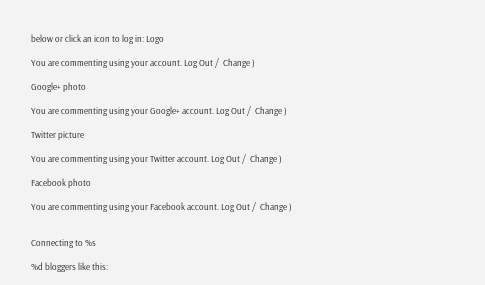below or click an icon to log in: Logo

You are commenting using your account. Log Out /  Change )

Google+ photo

You are commenting using your Google+ account. Log Out /  Change )

Twitter picture

You are commenting using your Twitter account. Log Out /  Change )

Facebook photo

You are commenting using your Facebook account. Log Out /  Change )


Connecting to %s

%d bloggers like this: